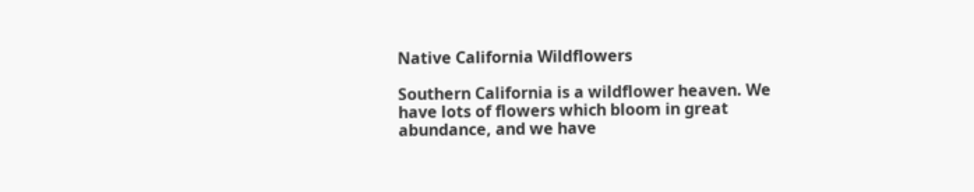Native California Wildflowers

Southern California is a wildflower heaven. We have lots of flowers which bloom in great abundance, and we have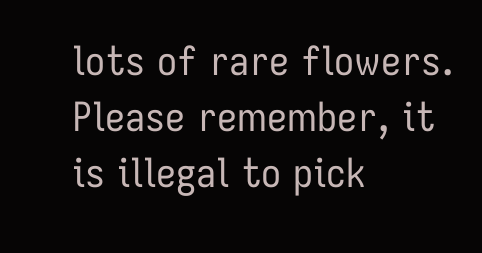lots of rare flowers. Please remember, it is illegal to pick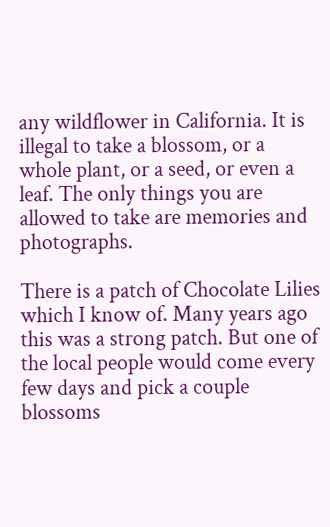any wildflower in California. It is illegal to take a blossom, or a whole plant, or a seed, or even a leaf. The only things you are allowed to take are memories and photographs.

There is a patch of Chocolate Lilies which I know of. Many years ago this was a strong patch. But one of the local people would come every few days and pick a couple blossoms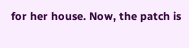for her house. Now, the patch is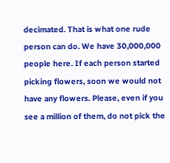decimated. That is what one rude person can do. We have 30,000,000 people here. If each person started picking flowers, soon we would not have any flowers. Please, even if you see a million of them, do not pick the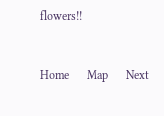flowers!!


Home      Map      Next